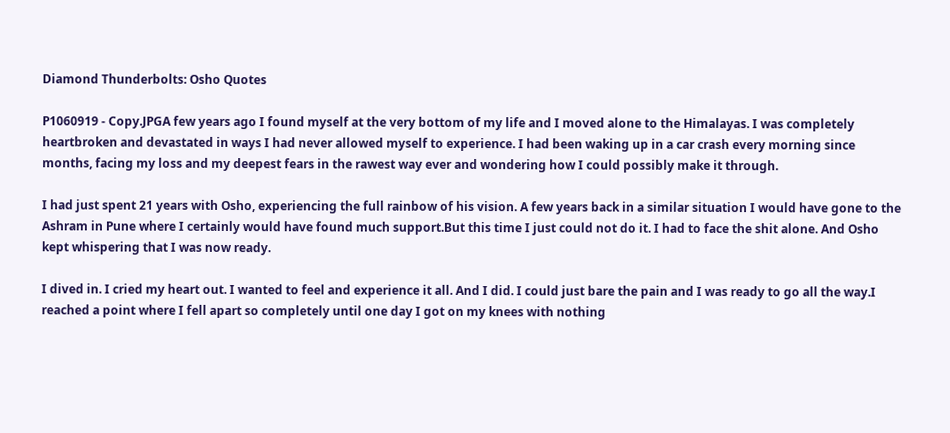Diamond Thunderbolts: Osho Quotes

P1060919 - Copy.JPGA few years ago I found myself at the very bottom of my life and I moved alone to the Himalayas. I was completely heartbroken and devastated in ways I had never allowed myself to experience. I had been waking up in a car crash every morning since months, facing my loss and my deepest fears in the rawest way ever and wondering how I could possibly make it through.

I had just spent 21 years with Osho, experiencing the full rainbow of his vision. A few years back in a similar situation I would have gone to the Ashram in Pune where I certainly would have found much support.But this time I just could not do it. I had to face the shit alone. And Osho kept whispering that I was now ready.

I dived in. I cried my heart out. I wanted to feel and experience it all. And I did. I could just bare the pain and I was ready to go all the way.I reached a point where I fell apart so completely until one day I got on my knees with nothing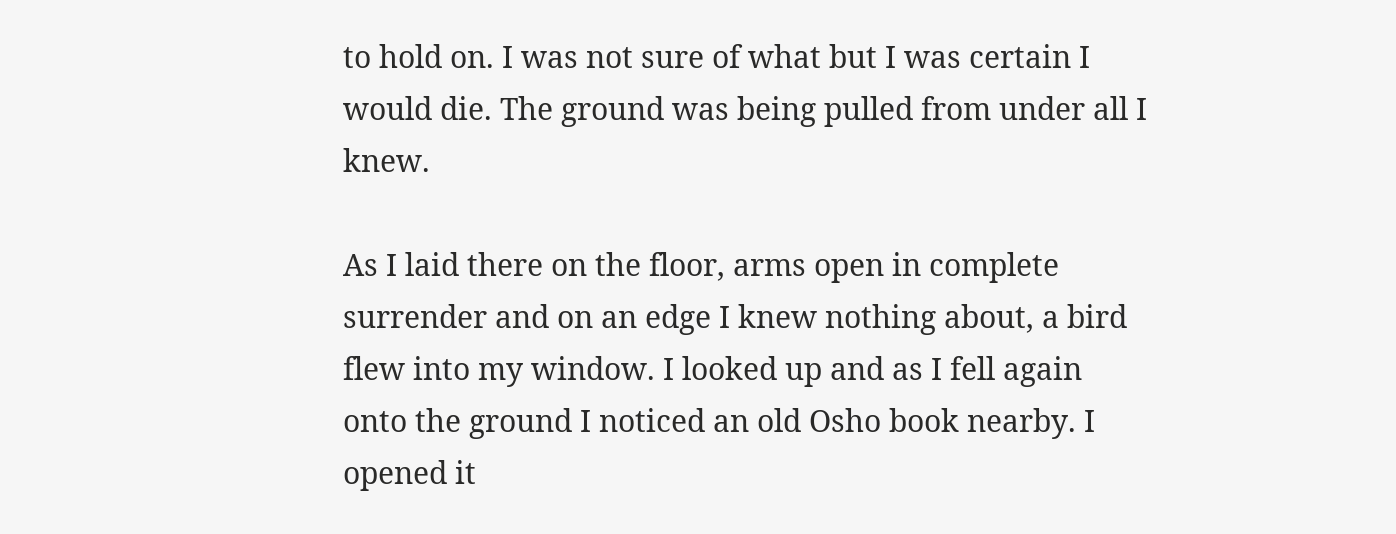to hold on. I was not sure of what but I was certain I would die. The ground was being pulled from under all I knew.

As I laid there on the floor, arms open in complete surrender and on an edge I knew nothing about, a bird flew into my window. I looked up and as I fell again onto the ground I noticed an old Osho book nearby. I opened it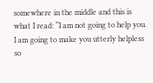somewhere in the middle and this is what I read: “I am not going to help you. I am going to make you utterly helpless so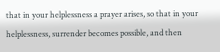that in your helplessness a prayer arises, so that in your helplessness, surrender becomes possible, and then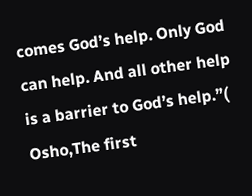comes God’s help. Only God can help. And all other help is a barrier to God’s help.”( Osho,The first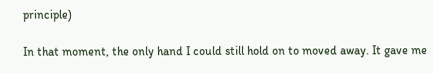principle)

In that moment, the only hand I could still hold on to moved away. It gave me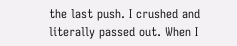the last push. I crushed and literally passed out. When I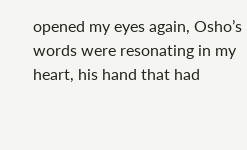opened my eyes again, Osho’s words were resonating in my heart, his hand that had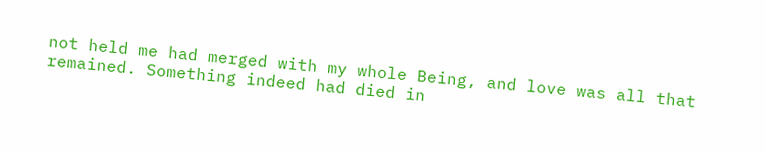not held me had merged with my whole Being, and love was all that remained. Something indeed had died in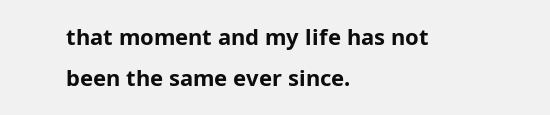that moment and my life has not been the same ever since.